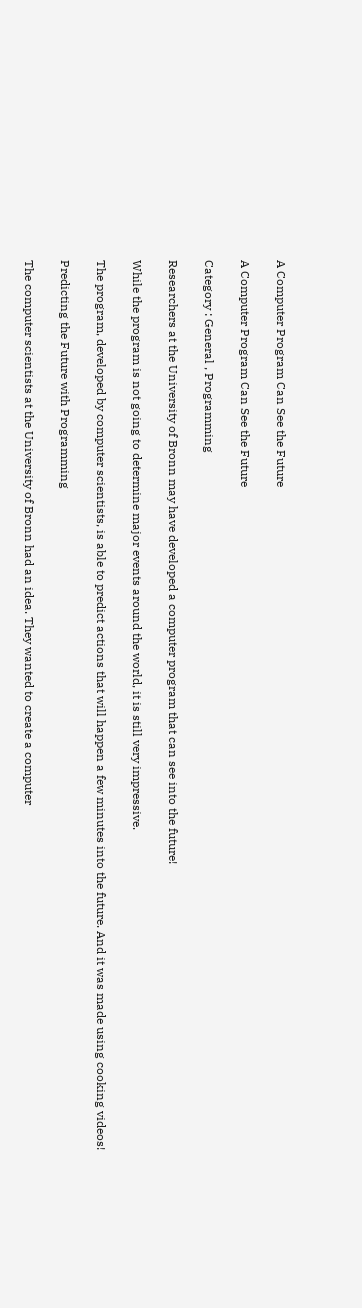A Computer Program Can See the Future

A Computer Program Can See the Future

Category : General , Programming

Researchers at the University of Bronn may have developed a computer program that can see into the future!

While the program is not going to determine major events around the world, it is still very impressive.

The program, developed by computer scientists, is able to predict actions that will happen a few minutes into the future. And it was made using cooking videos!

Predicting the Future with Programming

The computer scientists at the University of Bronn had an idea. They wanted to create a computer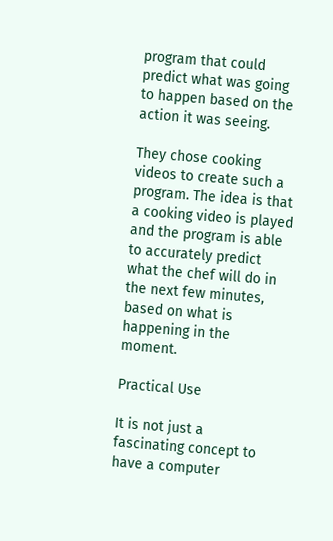program that could predict what was going to happen based on the action it was seeing.

They chose cooking videos to create such a program. The idea is that a cooking video is played and the program is able to accurately predict what the chef will do in the next few minutes, based on what is happening in the moment.

Practical Use

It is not just a fascinating concept to have a computer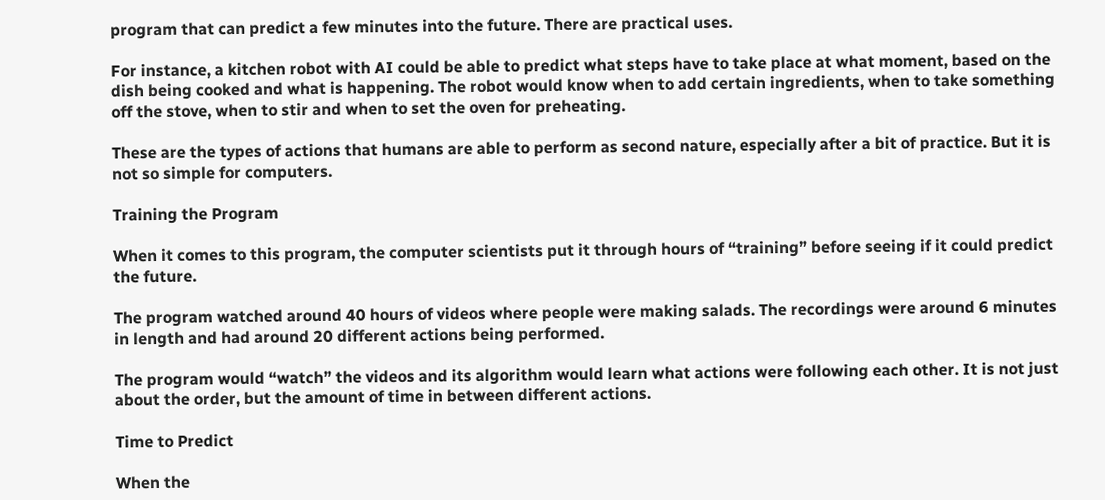program that can predict a few minutes into the future. There are practical uses.

For instance, a kitchen robot with AI could be able to predict what steps have to take place at what moment, based on the dish being cooked and what is happening. The robot would know when to add certain ingredients, when to take something off the stove, when to stir and when to set the oven for preheating.

These are the types of actions that humans are able to perform as second nature, especially after a bit of practice. But it is not so simple for computers.

Training the Program

When it comes to this program, the computer scientists put it through hours of “training” before seeing if it could predict the future.

The program watched around 40 hours of videos where people were making salads. The recordings were around 6 minutes in length and had around 20 different actions being performed.

The program would “watch” the videos and its algorithm would learn what actions were following each other. It is not just about the order, but the amount of time in between different actions.

Time to Predict

When the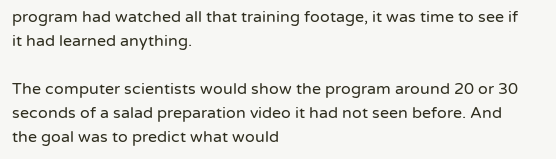program had watched all that training footage, it was time to see if it had learned anything.

The computer scientists would show the program around 20 or 30 seconds of a salad preparation video it had not seen before. And the goal was to predict what would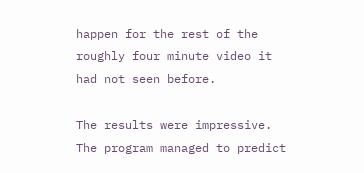happen for the rest of the roughly four minute video it had not seen before.

The results were impressive. The program managed to predict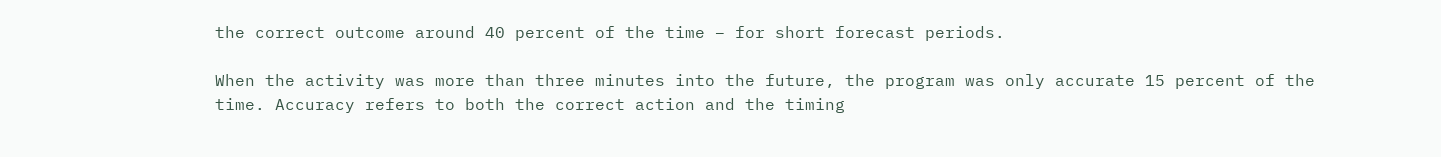the correct outcome around 40 percent of the time – for short forecast periods.

When the activity was more than three minutes into the future, the program was only accurate 15 percent of the time. Accuracy refers to both the correct action and the timing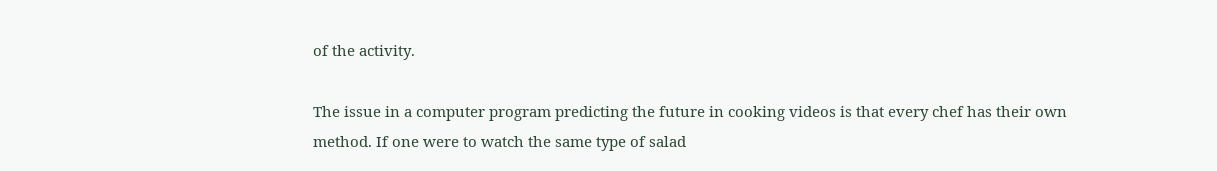of the activity.

The issue in a computer program predicting the future in cooking videos is that every chef has their own method. If one were to watch the same type of salad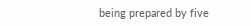being prepared by five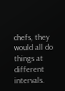chefs, they would all do things at different intervals.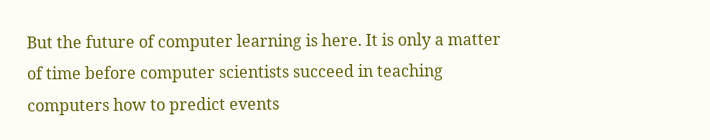But the future of computer learning is here. It is only a matter of time before computer scientists succeed in teaching computers how to predict events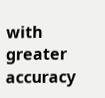with greater accuracy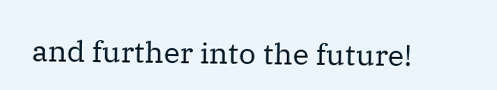and further into the future!